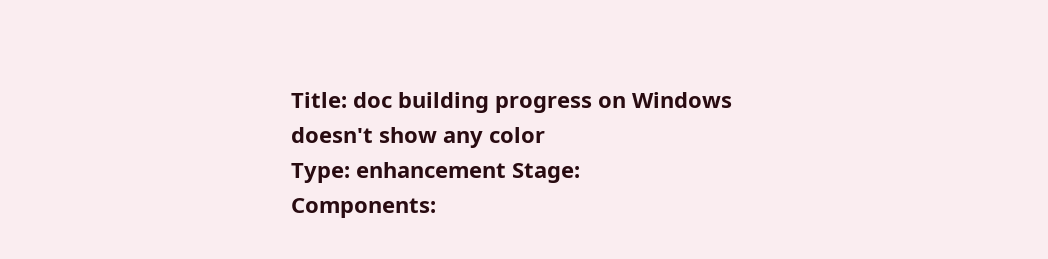Title: doc building progress on Windows doesn't show any color
Type: enhancement Stage:
Components: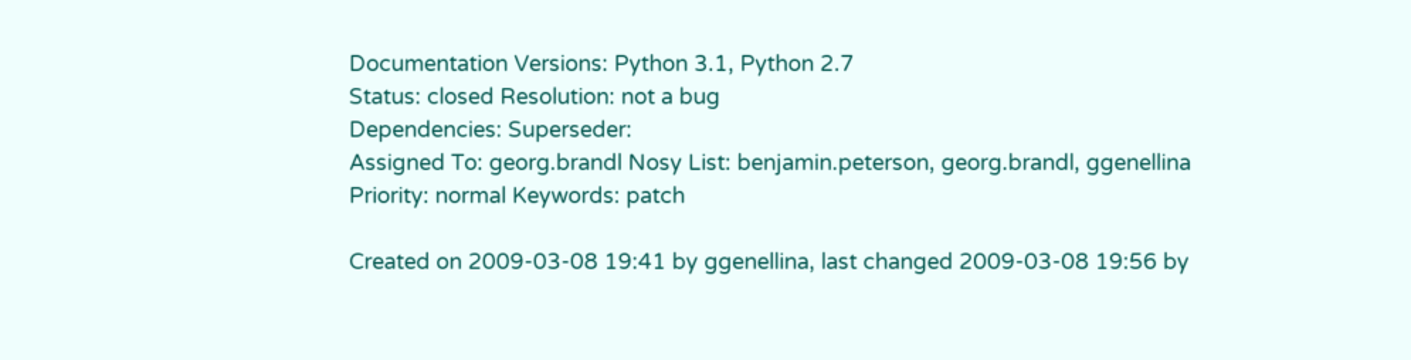Documentation Versions: Python 3.1, Python 2.7
Status: closed Resolution: not a bug
Dependencies: Superseder:
Assigned To: georg.brandl Nosy List: benjamin.peterson, georg.brandl, ggenellina
Priority: normal Keywords: patch

Created on 2009-03-08 19:41 by ggenellina, last changed 2009-03-08 19:56 by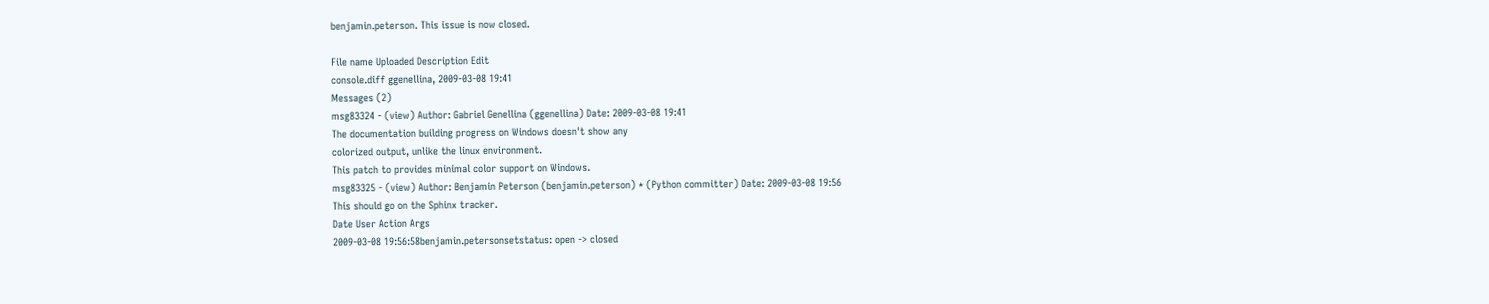benjamin.peterson. This issue is now closed.

File name Uploaded Description Edit
console.diff ggenellina, 2009-03-08 19:41
Messages (2)
msg83324 - (view) Author: Gabriel Genellina (ggenellina) Date: 2009-03-08 19:41
The documentation building progress on Windows doesn't show any
colorized output, unlike the linux environment.
This patch to provides minimal color support on Windows.
msg83325 - (view) Author: Benjamin Peterson (benjamin.peterson) * (Python committer) Date: 2009-03-08 19:56
This should go on the Sphinx tracker.
Date User Action Args
2009-03-08 19:56:58benjamin.petersonsetstatus: open -> closed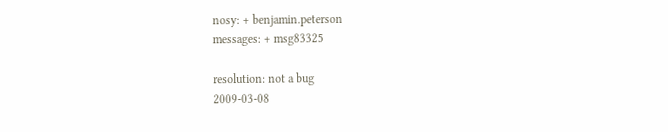nosy: + benjamin.peterson
messages: + msg83325

resolution: not a bug
2009-03-08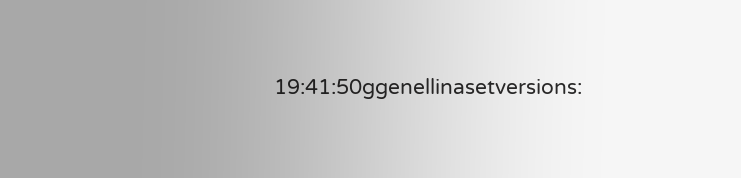19:41:50ggenellinasetversions: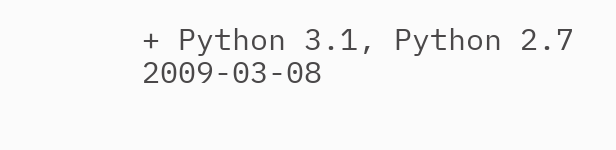+ Python 3.1, Python 2.7
2009-03-08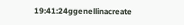19:41:24ggenellinacreate